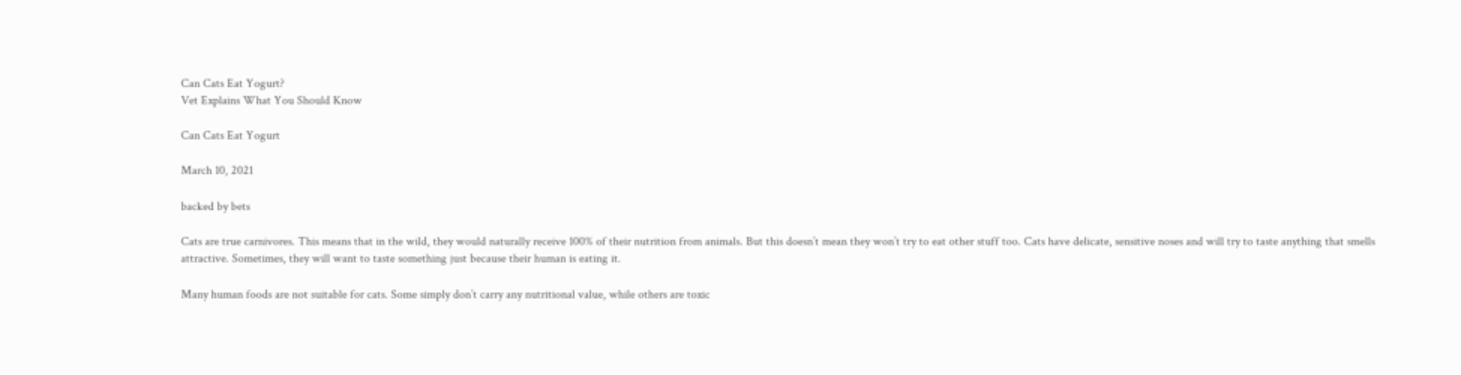Can Cats Eat Yogurt?
Vet Explains What You Should Know

Can Cats Eat Yogurt

March 10, 2021

backed by bets

Cats are true carnivores. This means that in the wild, they would naturally receive 100% of their nutrition from animals. But this doesn’t mean they won’t try to eat other stuff too. Cats have delicate, sensitive noses and will try to taste anything that smells attractive. Sometimes, they will want to taste something just because their human is eating it.

Many human foods are not suitable for cats. Some simply don’t carry any nutritional value, while others are toxic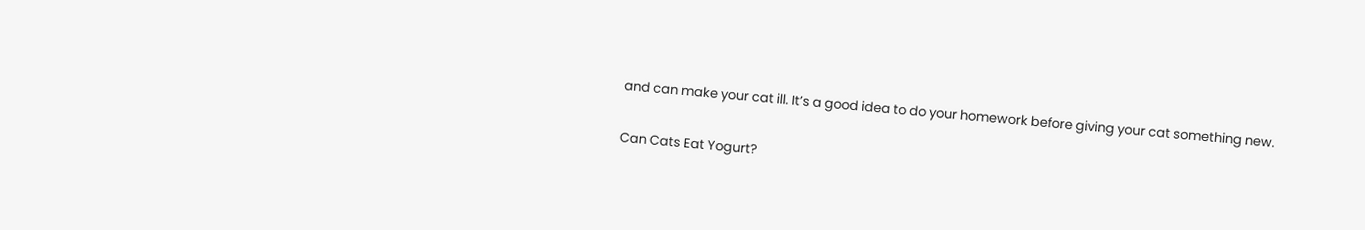and can make your cat ill. It’s a good idea to do your homework before giving your cat something new.

Can Cats Eat Yogurt?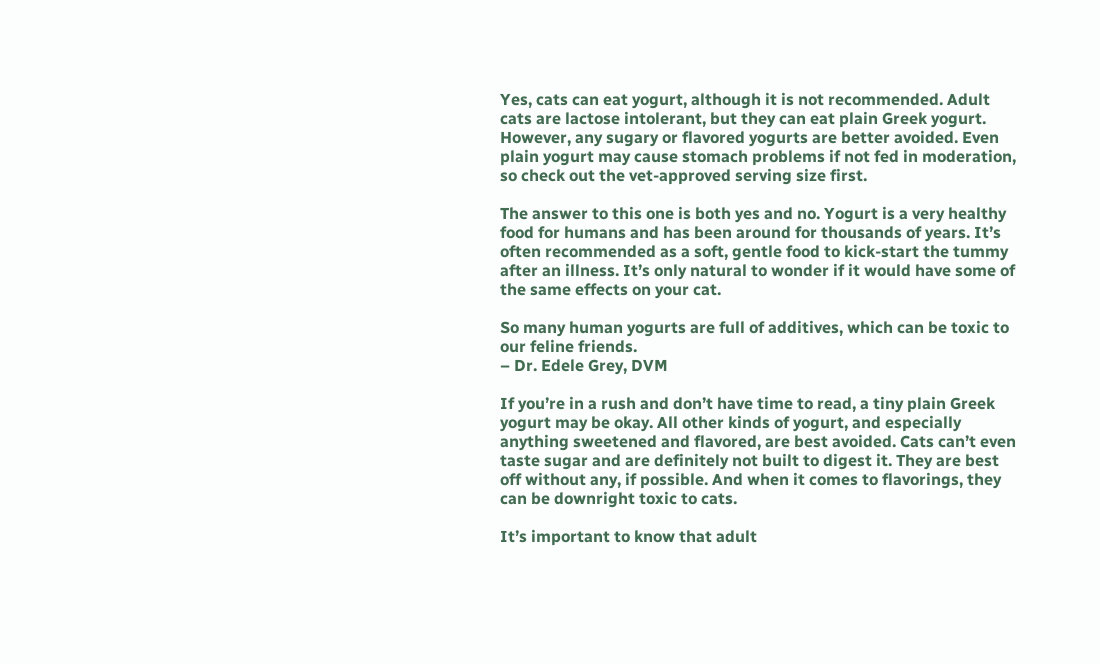Yes, cats can eat yogurt, although it is not recommended. Adult cats are lactose intolerant, but they can eat plain Greek yogurt. However, any sugary or flavored yogurts are better avoided. Even plain yogurt may cause stomach problems if not fed in moderation, so check out the vet-approved serving size first.

The answer to this one is both yes and no. Yogurt is a very healthy food for humans and has been around for thousands of years. It’s often recommended as a soft, gentle food to kick-start the tummy after an illness. It’s only natural to wonder if it would have some of the same effects on your cat.

So many human yogurts are full of additives, which can be toxic to our feline friends.
– Dr. Edele Grey, DVM

If you’re in a rush and don’t have time to read, a tiny plain Greek yogurt may be okay. All other kinds of yogurt, and especially anything sweetened and flavored, are best avoided. Cats can’t even taste sugar and are definitely not built to digest it. They are best off without any, if possible. And when it comes to flavorings, they can be downright toxic to cats.

It’s important to know that adult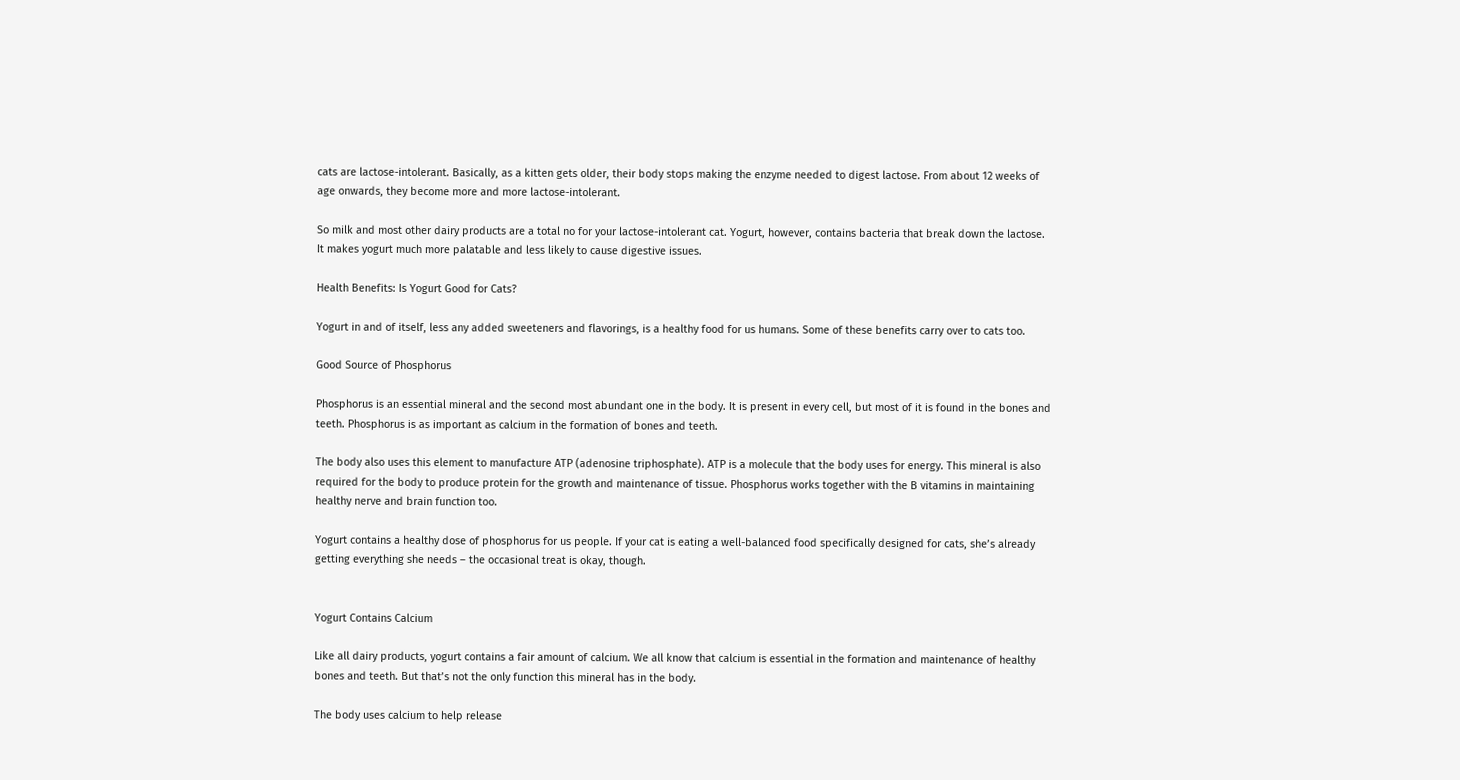cats are lactose-intolerant. Basically, as a kitten gets older, their body stops making the enzyme needed to digest lactose. From about 12 weeks of age onwards, they become more and more lactose-intolerant.

So milk and most other dairy products are a total no for your lactose-intolerant cat. Yogurt, however, contains bacteria that break down the lactose. It makes yogurt much more palatable and less likely to cause digestive issues.

Health Benefits: Is Yogurt Good for Cats?

Yogurt in and of itself, less any added sweeteners and flavorings, is a healthy food for us humans. Some of these benefits carry over to cats too.

Good Source of Phosphorus

Phosphorus is an essential mineral and the second most abundant one in the body. It is present in every cell, but most of it is found in the bones and teeth. Phosphorus is as important as calcium in the formation of bones and teeth.

The body also uses this element to manufacture ATP (adenosine triphosphate). ATP is a molecule that the body uses for energy. This mineral is also required for the body to produce protein for the growth and maintenance of tissue. Phosphorus works together with the B vitamins in maintaining healthy nerve and brain function too.

Yogurt contains a healthy dose of phosphorus for us people. If your cat is eating a well-balanced food specifically designed for cats, she’s already getting everything she needs – the occasional treat is okay, though.


Yogurt Contains Calcium

Like all dairy products, yogurt contains a fair amount of calcium. We all know that calcium is essential in the formation and maintenance of healthy bones and teeth. But that’s not the only function this mineral has in the body.

The body uses calcium to help release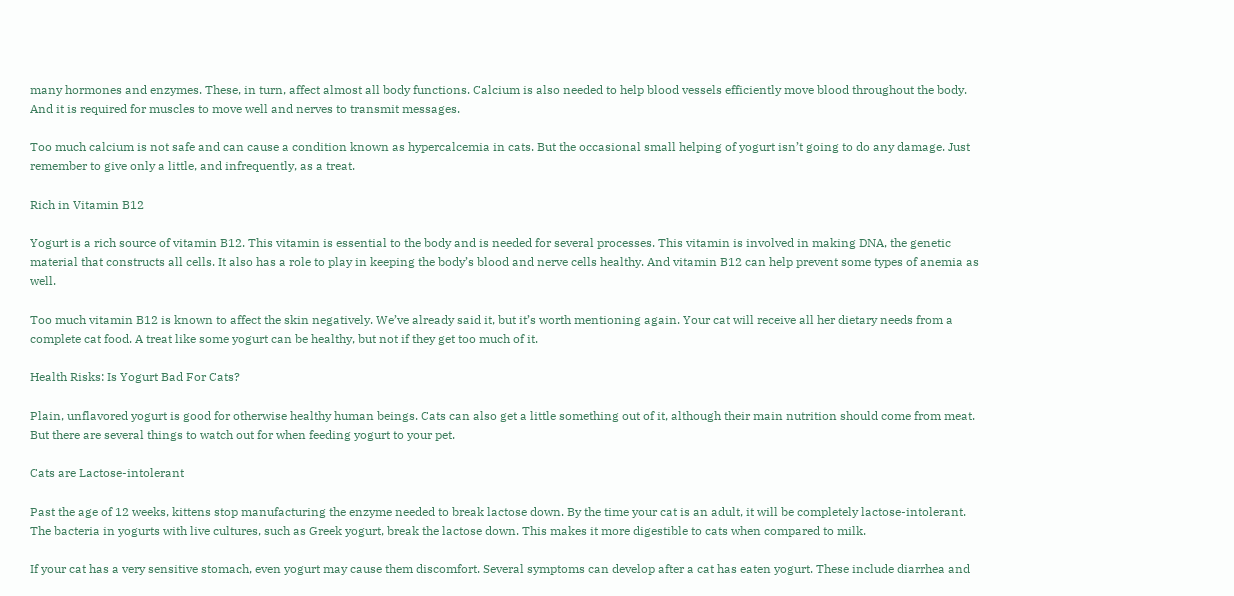many hormones and enzymes. These, in turn, affect almost all body functions. Calcium is also needed to help blood vessels efficiently move blood throughout the body. And it is required for muscles to move well and nerves to transmit messages.

Too much calcium is not safe and can cause a condition known as hypercalcemia in cats. But the occasional small helping of yogurt isn’t going to do any damage. Just remember to give only a little, and infrequently, as a treat.

Rich in Vitamin B12

Yogurt is a rich source of vitamin B12. This vitamin is essential to the body and is needed for several processes. This vitamin is involved in making DNA, the genetic material that constructs all cells. It also has a role to play in keeping the body’s blood and nerve cells healthy. And vitamin B12 can help prevent some types of anemia as well.

Too much vitamin B12 is known to affect the skin negatively. We’ve already said it, but it’s worth mentioning again. Your cat will receive all her dietary needs from a complete cat food. A treat like some yogurt can be healthy, but not if they get too much of it.

Health Risks: Is Yogurt Bad For Cats?

Plain, unflavored yogurt is good for otherwise healthy human beings. Cats can also get a little something out of it, although their main nutrition should come from meat. But there are several things to watch out for when feeding yogurt to your pet.

Cats are Lactose-intolerant

Past the age of 12 weeks, kittens stop manufacturing the enzyme needed to break lactose down. By the time your cat is an adult, it will be completely lactose-intolerant. The bacteria in yogurts with live cultures, such as Greek yogurt, break the lactose down. This makes it more digestible to cats when compared to milk.

If your cat has a very sensitive stomach, even yogurt may cause them discomfort. Several symptoms can develop after a cat has eaten yogurt. These include diarrhea and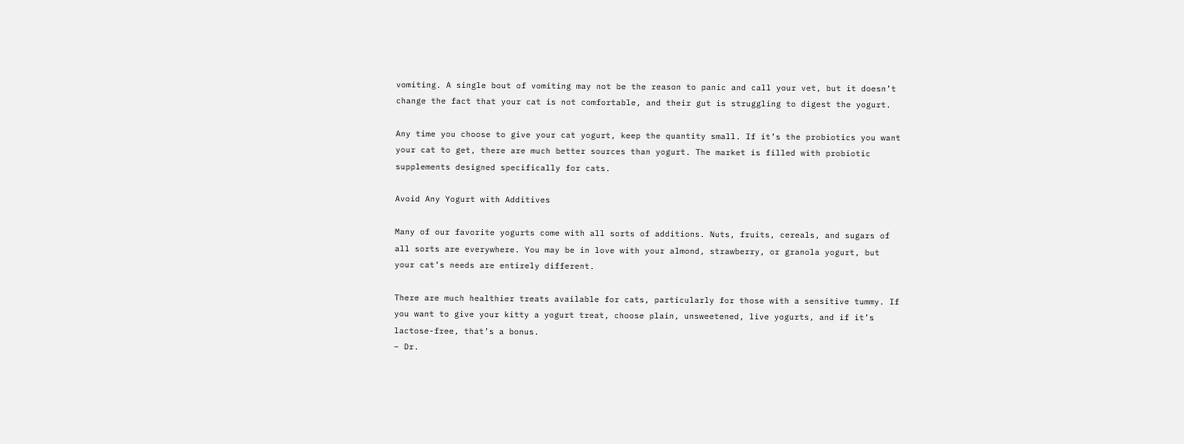vomiting. A single bout of vomiting may not be the reason to panic and call your vet, but it doesn’t change the fact that your cat is not comfortable, and their gut is struggling to digest the yogurt.

Any time you choose to give your cat yogurt, keep the quantity small. If it’s the probiotics you want your cat to get, there are much better sources than yogurt. The market is filled with probiotic supplements designed specifically for cats.

Avoid Any Yogurt with Additives

Many of our favorite yogurts come with all sorts of additions. Nuts, fruits, cereals, and sugars of all sorts are everywhere. You may be in love with your almond, strawberry, or granola yogurt, but your cat’s needs are entirely different.

There are much healthier treats available for cats, particularly for those with a sensitive tummy. If you want to give your kitty a yogurt treat, choose plain, unsweetened, live yogurts, and if it’s lactose-free, that’s a bonus.
– Dr.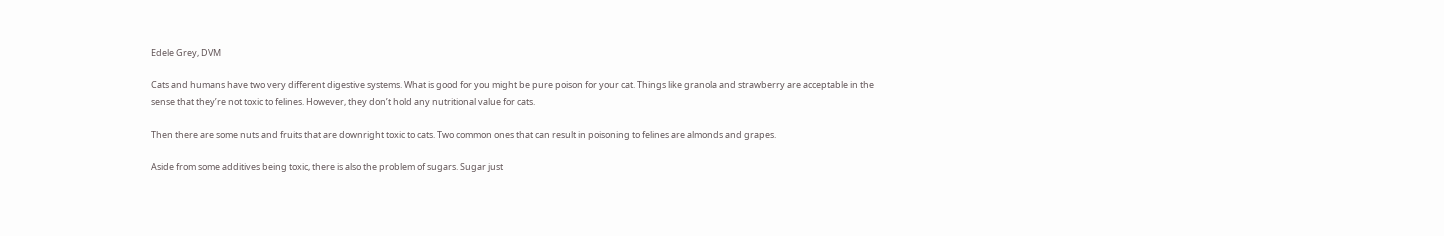Edele Grey, DVM

Cats and humans have two very different digestive systems. What is good for you might be pure poison for your cat. Things like granola and strawberry are acceptable in the sense that they’re not toxic to felines. However, they don’t hold any nutritional value for cats.

Then there are some nuts and fruits that are downright toxic to cats. Two common ones that can result in poisoning to felines are almonds and grapes.

Aside from some additives being toxic, there is also the problem of sugars. Sugar just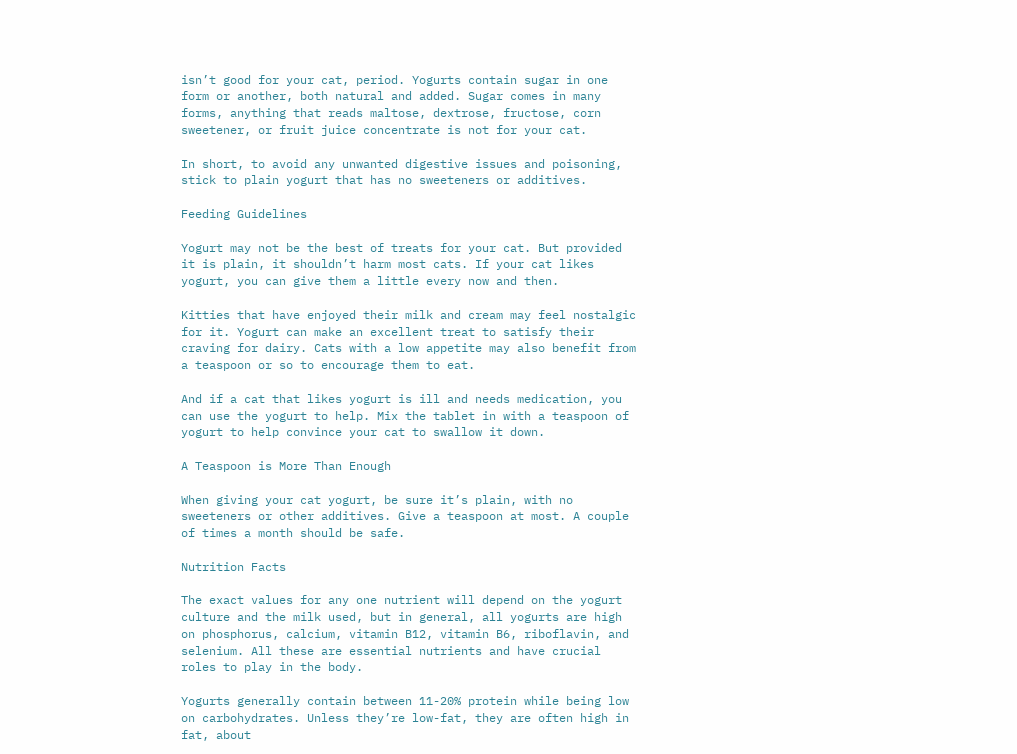isn’t good for your cat, period. Yogurts contain sugar in one form or another, both natural and added. Sugar comes in many forms, anything that reads maltose, dextrose, fructose, corn sweetener, or fruit juice concentrate is not for your cat.

In short, to avoid any unwanted digestive issues and poisoning, stick to plain yogurt that has no sweeteners or additives.

Feeding Guidelines

Yogurt may not be the best of treats for your cat. But provided it is plain, it shouldn’t harm most cats. If your cat likes yogurt, you can give them a little every now and then.

Kitties that have enjoyed their milk and cream may feel nostalgic for it. Yogurt can make an excellent treat to satisfy their craving for dairy. Cats with a low appetite may also benefit from a teaspoon or so to encourage them to eat.

And if a cat that likes yogurt is ill and needs medication, you can use the yogurt to help. Mix the tablet in with a teaspoon of yogurt to help convince your cat to swallow it down.

A Teaspoon is More Than Enough

When giving your cat yogurt, be sure it’s plain, with no sweeteners or other additives. Give a teaspoon at most. A couple of times a month should be safe.

Nutrition Facts

The exact values for any one nutrient will depend on the yogurt culture and the milk used, but in general, all yogurts are high on phosphorus, calcium, vitamin B12, vitamin B6, riboflavin, and selenium. All these are essential nutrients and have crucial roles to play in the body.

Yogurts generally contain between 11-20% protein while being low on carbohydrates. Unless they’re low-fat, they are often high in fat, about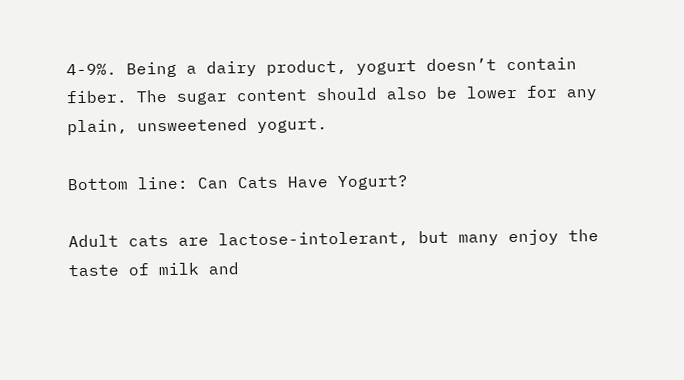4-9%. Being a dairy product, yogurt doesn’t contain fiber. The sugar content should also be lower for any plain, unsweetened yogurt.

Bottom line: Can Cats Have Yogurt?

Adult cats are lactose-intolerant, but many enjoy the taste of milk and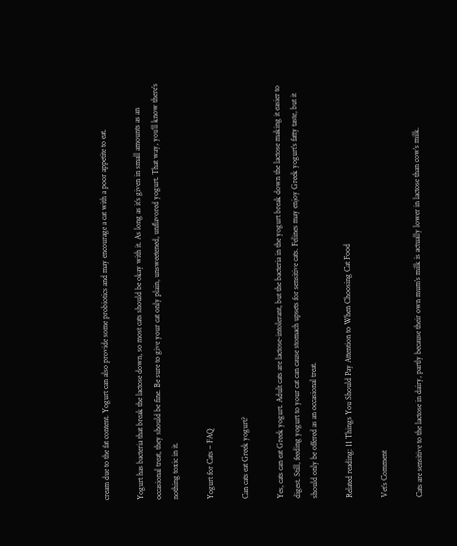cream due to the fat content. Yogurt can also provide some probiotics and may encourage a cat with a poor appetite to eat.

Yogurt has bacteria that break the lactose down, so most cats should be okay with it. As long as it’s given in small amounts as an occasional treat, they should be fine. Be sure to give your cat only plain, unsweetened, unflavored yogurt. That way, you’ll know there’s nothing toxic in it.

Yogurt for Cats – FAQ

Can cats eat Greek yogurt?

Yes, cats can eat Greek yogurt. Adult cats are lactose-intolerant, but the bacteria in the yogurt break down the lactose making it easier to digest. Still, feeding yogurt to your cat can cause stomach upsets for sensitive cats. Felines may enjoy Greek yogurt’s fatty taste, but it should only be offered as an occasional treat.

Related reading: 11 Things You Should Pay Attention to When Choosing Cat Food

Vet’s Comment

Cats are sensitive to the lactose in dairy, partly because their own mum’s milk is actually lower in lactose than cow’s milk.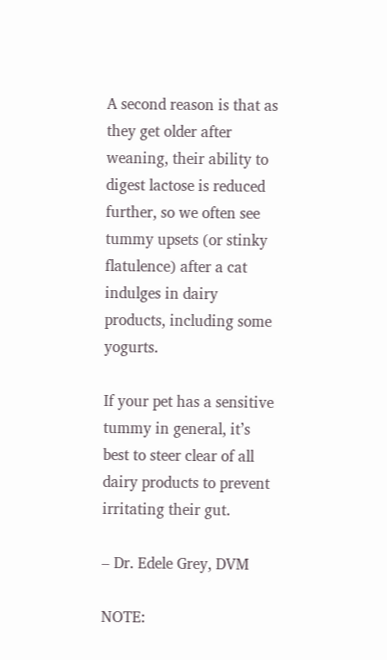A second reason is that as they get older after weaning, their ability to digest lactose is reduced further, so we often see tummy upsets (or stinky flatulence) after a cat indulges in dairy products, including some yogurts.

If your pet has a sensitive tummy in general, it’s best to steer clear of all dairy products to prevent irritating their gut.

– Dr. Edele Grey, DVM

NOTE: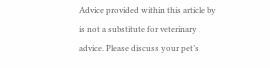Advice provided within this article by is not a substitute for veterinary advice. Please discuss your pet’s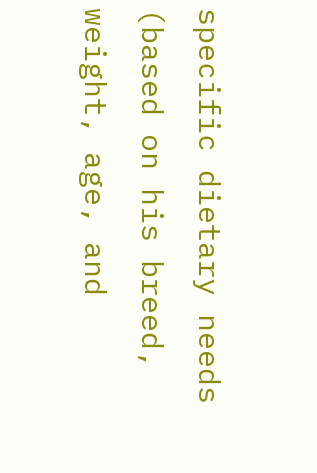specific dietary needs (based on his breed, weight, age, and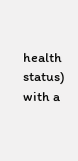health status) with a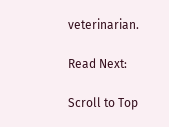veterinarian.

Read Next:

Scroll to Top